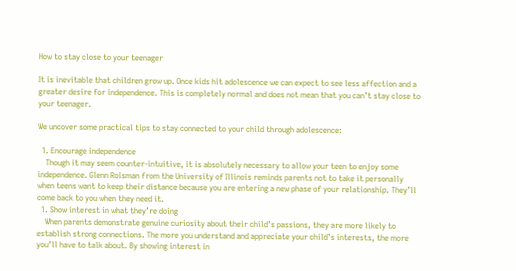How to stay close to your teenager

It is inevitable that children grow up. Once kids hit adolescence we can expect to see less affection and a greater desire for independence. This is completely normal and does not mean that you can’t stay close to your teenager.

We uncover some practical tips to stay connected to your child through adolescence:

  1. Encourage independence
    Though it may seem counter-intuitive, it is absolutely necessary to allow your teen to enjoy some independence. Glenn Roisman from the University of Illinois reminds parents not to take it personally when teens want to keep their distance because you are entering a new phase of your relationship. They’ll come back to you when they need it.
  1. Show interest in what they’re doing
    When parents demonstrate genuine curiosity about their child’s passions, they are more likely to establish strong connections. The more you understand and appreciate your child’s interests, the more you’ll have to talk about. By showing interest in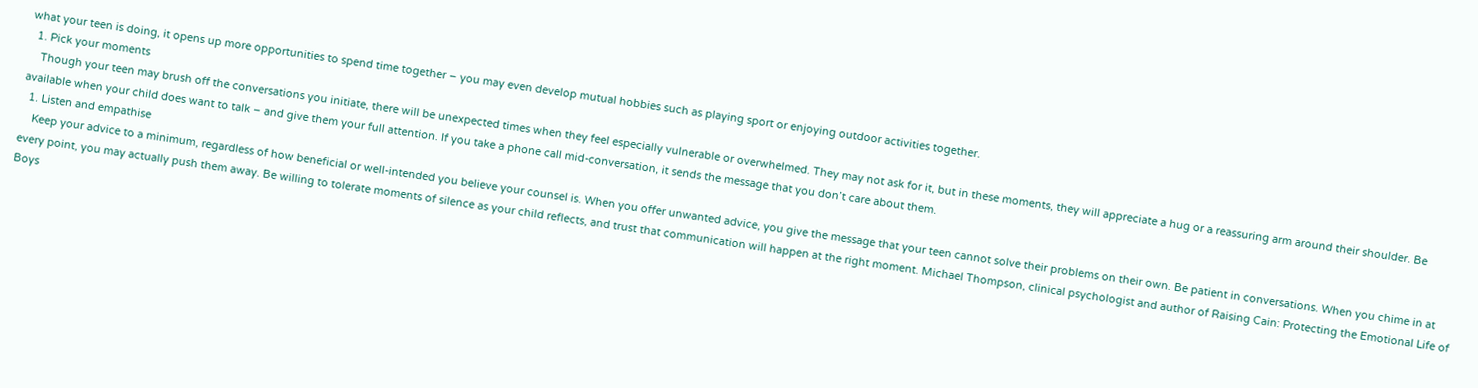what your teen is doing, it opens up more opportunities to spend time together – you may even develop mutual hobbies such as playing sport or enjoying outdoor activities together.
  1. Pick your moments
    Though your teen may brush off the conversations you initiate, there will be unexpected times when they feel especially vulnerable or overwhelmed. They may not ask for it, but in these moments, they will appreciate a hug or a reassuring arm around their shoulder. Be available when your child does want to talk – and give them your full attention. If you take a phone call mid-conversation, it sends the message that you don’t care about them.
  1. Listen and empathise
    Keep your advice to a minimum, regardless of how beneficial or well-intended you believe your counsel is. When you offer unwanted advice, you give the message that your teen cannot solve their problems on their own. Be patient in conversations. When you chime in at every point, you may actually push them away. Be willing to tolerate moments of silence as your child reflects, and trust that communication will happen at the right moment. Michael Thompson, clinical psychologist and author of Raising Cain: Protecting the Emotional Life of Boys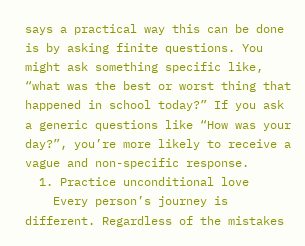says a practical way this can be done is by asking finite questions. You might ask something specific like, “what was the best or worst thing that happened in school today?” If you ask a generic questions like “How was your day?”, you’re more likely to receive a vague and non-specific response.
  1. Practice unconditional love
    Every person’s journey is different. Regardless of the mistakes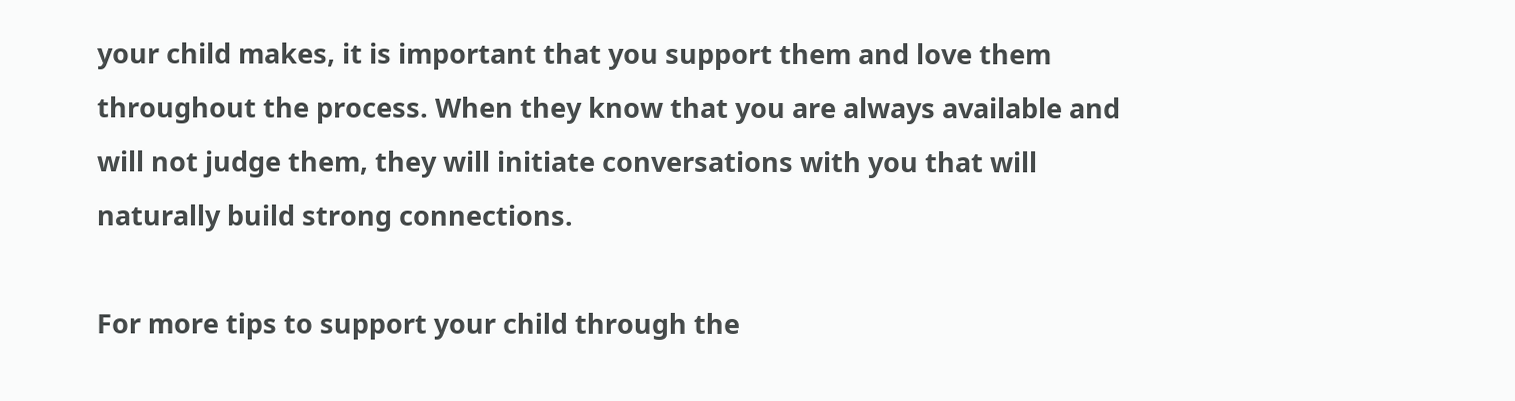your child makes, it is important that you support them and love them throughout the process. When they know that you are always available and will not judge them, they will initiate conversations with you that will naturally build strong connections.

For more tips to support your child through the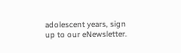adolescent years, sign up to our eNewsletter.